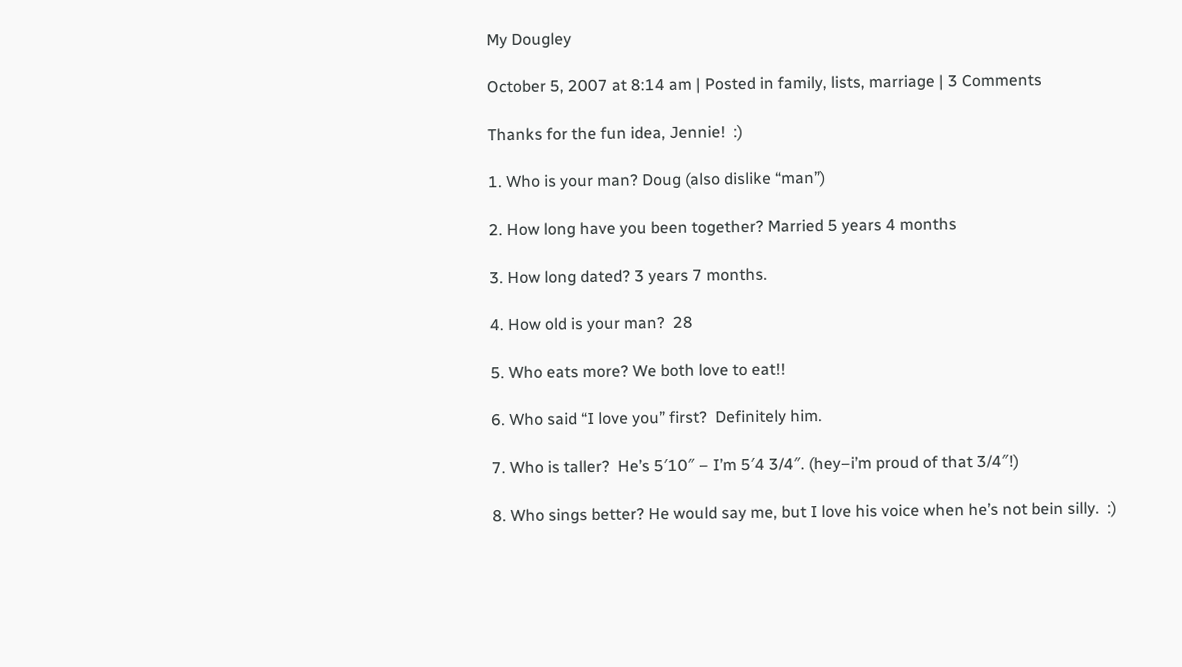My Dougley

October 5, 2007 at 8:14 am | Posted in family, lists, marriage | 3 Comments

Thanks for the fun idea, Jennie!  :)

1. Who is your man? Doug (also dislike “man”)

2. How long have you been together? Married 5 years 4 months

3. How long dated? 3 years 7 months.

4. How old is your man?  28

5. Who eats more? We both love to eat!!

6. Who said “I love you” first?  Definitely him.

7. Who is taller?  He’s 5′10″ – I’m 5′4 3/4″. (hey–i’m proud of that 3/4″!)

8. Who sings better? He would say me, but I love his voice when he’s not bein silly.  :)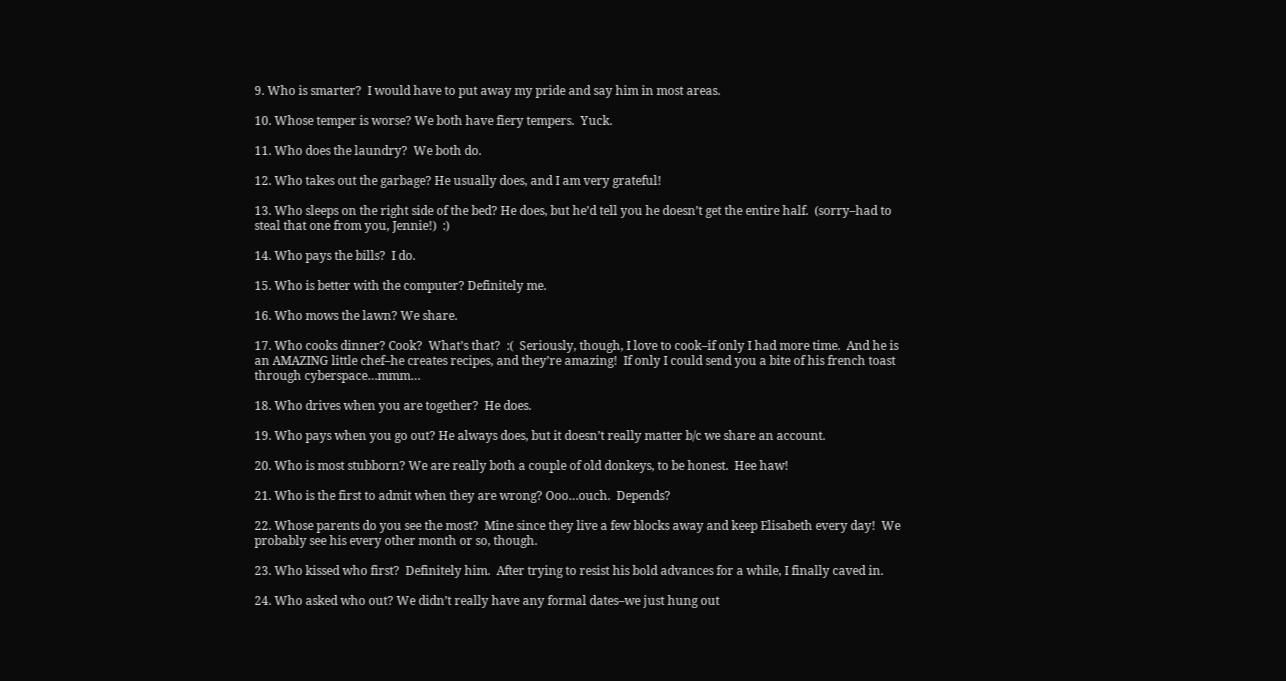9. Who is smarter?  I would have to put away my pride and say him in most areas.

10. Whose temper is worse? We both have fiery tempers.  Yuck.

11. Who does the laundry?  We both do.

12. Who takes out the garbage? He usually does, and I am very grateful!

13. Who sleeps on the right side of the bed? He does, but he’d tell you he doesn’t get the entire half.  (sorry–had to steal that one from you, Jennie!)  :)

14. Who pays the bills?  I do.

15. Who is better with the computer? Definitely me.

16. Who mows the lawn? We share.

17. Who cooks dinner? Cook?  What’s that?  :(  Seriously, though, I love to cook–if only I had more time.  And he is an AMAZING little chef–he creates recipes, and they’re amazing!  If only I could send you a bite of his french toast through cyberspace…mmm…

18. Who drives when you are together?  He does.

19. Who pays when you go out? He always does, but it doesn’t really matter b/c we share an account.

20. Who is most stubborn? We are really both a couple of old donkeys, to be honest.  Hee haw!

21. Who is the first to admit when they are wrong? Ooo…ouch.  Depends?

22. Whose parents do you see the most?  Mine since they live a few blocks away and keep Elisabeth every day!  We probably see his every other month or so, though.

23. Who kissed who first?  Definitely him.  After trying to resist his bold advances for a while, I finally caved in.

24. Who asked who out? We didn’t really have any formal dates–we just hung out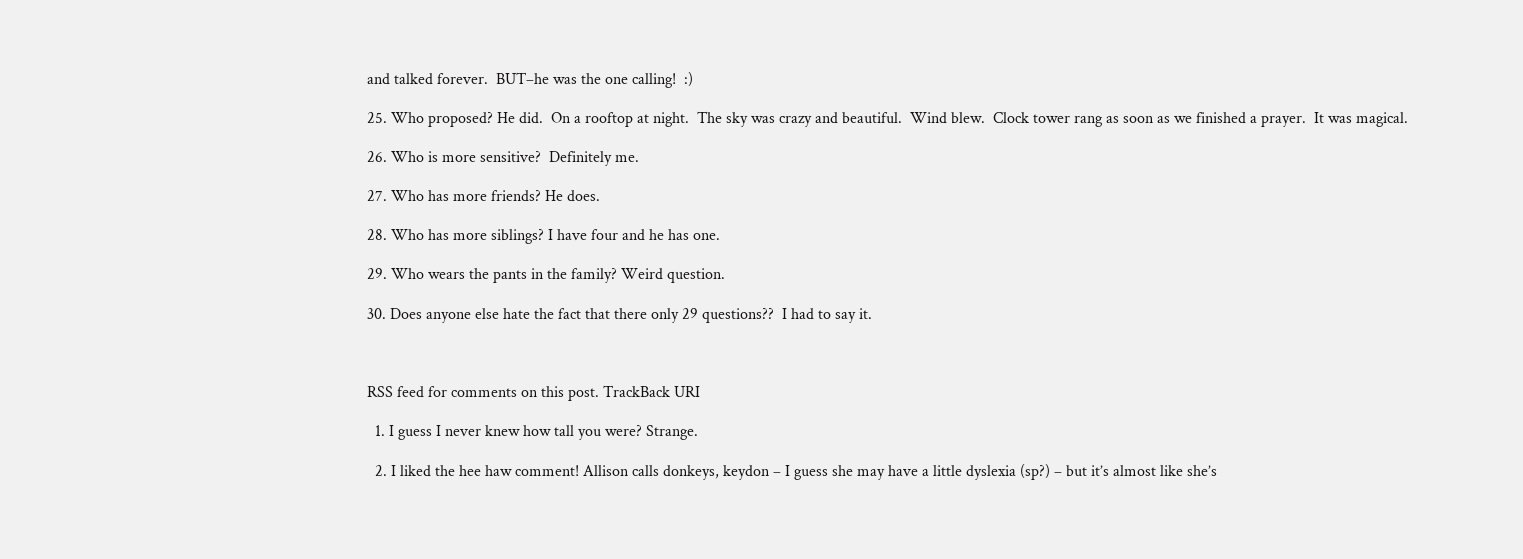and talked forever.  BUT–he was the one calling!  :)

25. Who proposed? He did.  On a rooftop at night.  The sky was crazy and beautiful.  Wind blew.  Clock tower rang as soon as we finished a prayer.  It was magical.

26. Who is more sensitive?  Definitely me.

27. Who has more friends? He does.

28. Who has more siblings? I have four and he has one.

29. Who wears the pants in the family? Weird question.

30. Does anyone else hate the fact that there only 29 questions??  I had to say it.



RSS feed for comments on this post. TrackBack URI

  1. I guess I never knew how tall you were? Strange.

  2. I liked the hee haw comment! Allison calls donkeys, keydon – I guess she may have a little dyslexia (sp?) – but it’s almost like she’s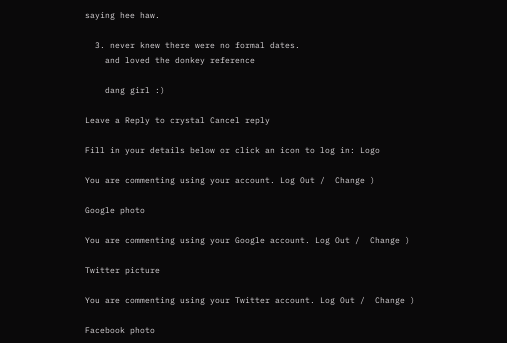saying hee haw.

  3. never knew there were no formal dates.
    and loved the donkey reference

    dang girl :)

Leave a Reply to crystal Cancel reply

Fill in your details below or click an icon to log in: Logo

You are commenting using your account. Log Out /  Change )

Google photo

You are commenting using your Google account. Log Out /  Change )

Twitter picture

You are commenting using your Twitter account. Log Out /  Change )

Facebook photo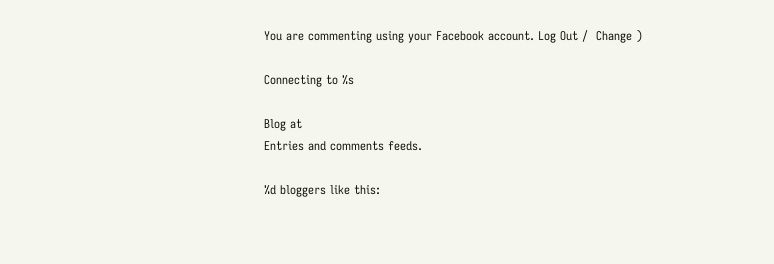You are commenting using your Facebook account. Log Out /  Change )

Connecting to %s

Blog at
Entries and comments feeds.

%d bloggers like this: